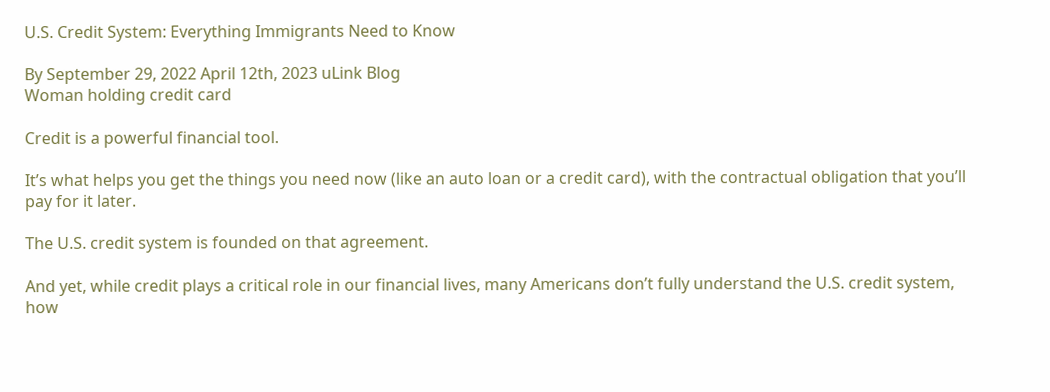U.S. Credit System: Everything Immigrants Need to Know

By September 29, 2022 April 12th, 2023 uLink Blog
Woman holding credit card

Credit is a powerful financial tool.

It’s what helps you get the things you need now (like an auto loan or a credit card), with the contractual obligation that you’ll pay for it later.

The U.S. credit system is founded on that agreement.

And yet, while credit plays a critical role in our financial lives, many Americans don’t fully understand the U.S. credit system, how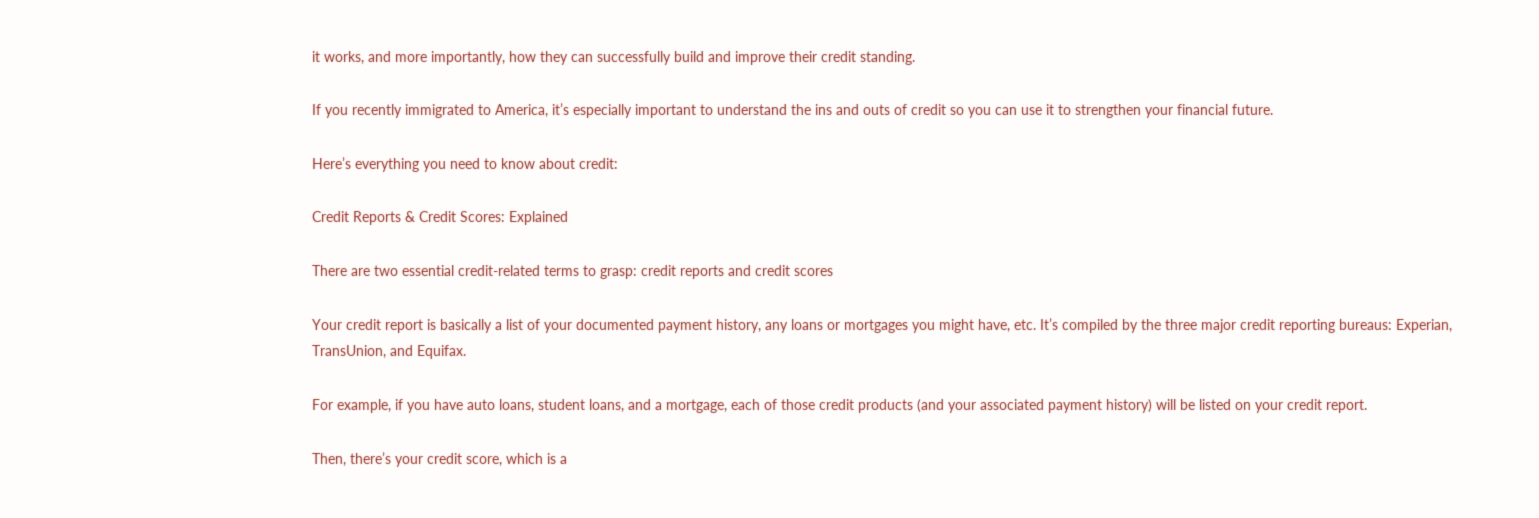it works, and more importantly, how they can successfully build and improve their credit standing.

If you recently immigrated to America, it’s especially important to understand the ins and outs of credit so you can use it to strengthen your financial future.

Here’s everything you need to know about credit:

Credit Reports & Credit Scores: Explained

There are two essential credit-related terms to grasp: credit reports and credit scores

Your credit report is basically a list of your documented payment history, any loans or mortgages you might have, etc. It’s compiled by the three major credit reporting bureaus: Experian, TransUnion, and Equifax.

For example, if you have auto loans, student loans, and a mortgage, each of those credit products (and your associated payment history) will be listed on your credit report.

Then, there’s your credit score, which is a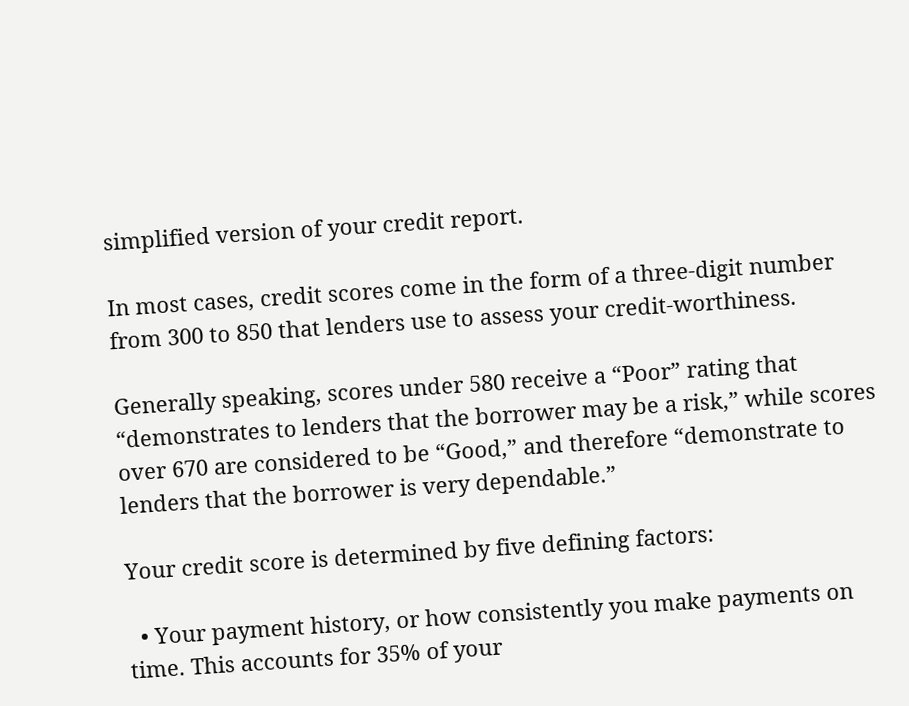simplified version of your credit report.

In most cases, credit scores come in the form of a three-digit number from 300 to 850 that lenders use to assess your credit-worthiness.

Generally speaking, scores under 580 receive a “Poor” rating that “demonstrates to lenders that the borrower may be a risk,” while scores over 670 are considered to be “Good,” and therefore “demonstrate to lenders that the borrower is very dependable.”

Your credit score is determined by five defining factors:

  • Your payment history, or how consistently you make payments on time. This accounts for 35% of your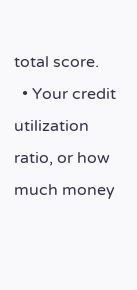total score.
  • Your credit utilization ratio, or how much money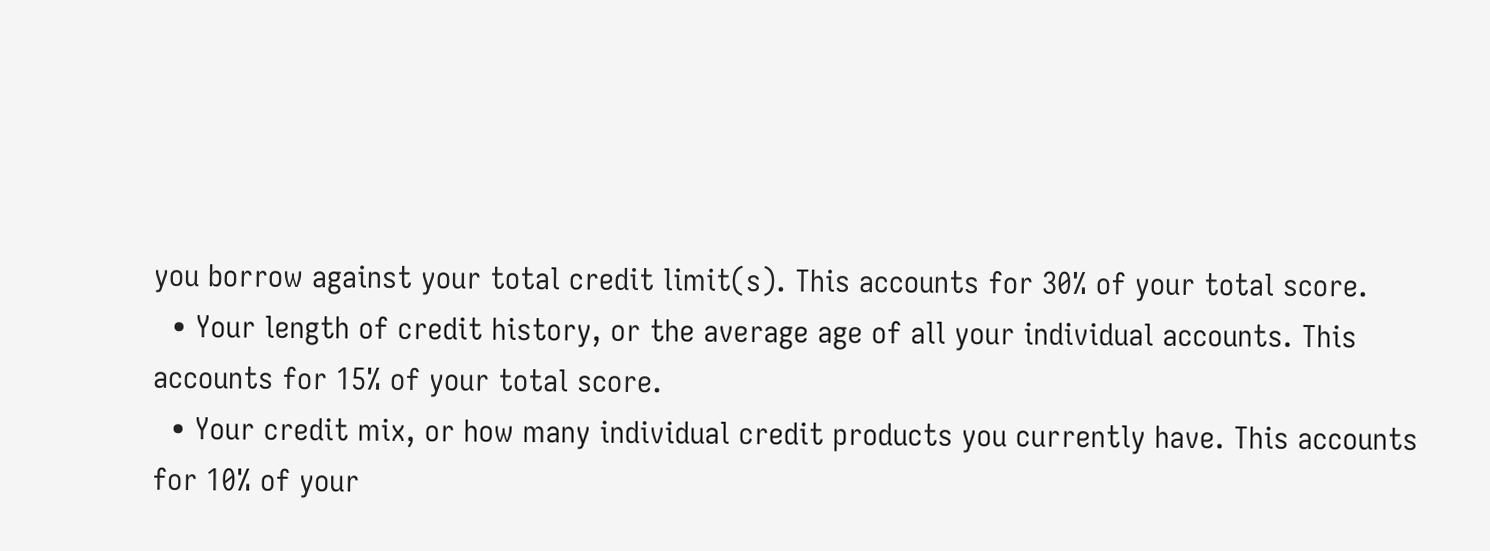you borrow against your total credit limit(s). This accounts for 30% of your total score.
  • Your length of credit history, or the average age of all your individual accounts. This accounts for 15% of your total score.
  • Your credit mix, or how many individual credit products you currently have. This accounts for 10% of your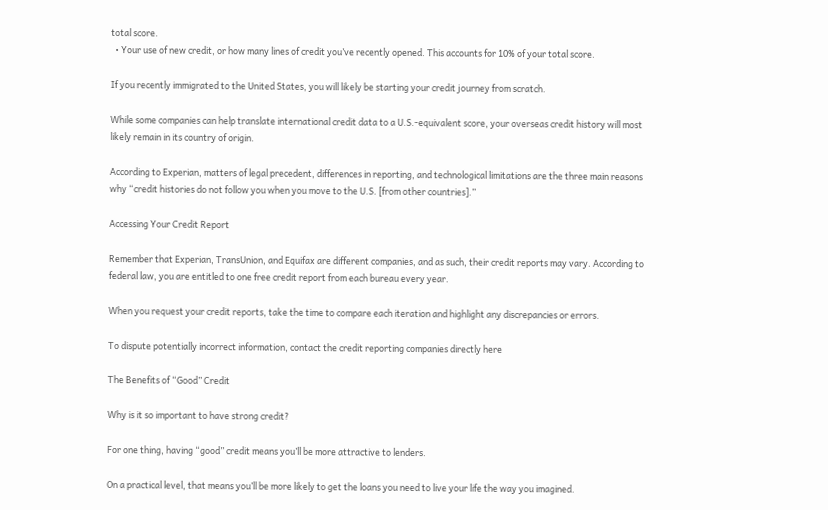total score.
  • Your use of new credit, or how many lines of credit you’ve recently opened. This accounts for 10% of your total score.

If you recently immigrated to the United States, you will likely be starting your credit journey from scratch.

While some companies can help translate international credit data to a U.S.-equivalent score, your overseas credit history will most likely remain in its country of origin.

According to Experian, matters of legal precedent, differences in reporting, and technological limitations are the three main reasons why “credit histories do not follow you when you move to the U.S. [from other countries].”

Accessing Your Credit Report

Remember that Experian, TransUnion, and Equifax are different companies, and as such, their credit reports may vary. According to federal law, you are entitled to one free credit report from each bureau every year.

When you request your credit reports, take the time to compare each iteration and highlight any discrepancies or errors.

To dispute potentially incorrect information, contact the credit reporting companies directly here

The Benefits of “Good” Credit

Why is it so important to have strong credit?

For one thing, having “good” credit means you’ll be more attractive to lenders.

On a practical level, that means you’ll be more likely to get the loans you need to live your life the way you imagined.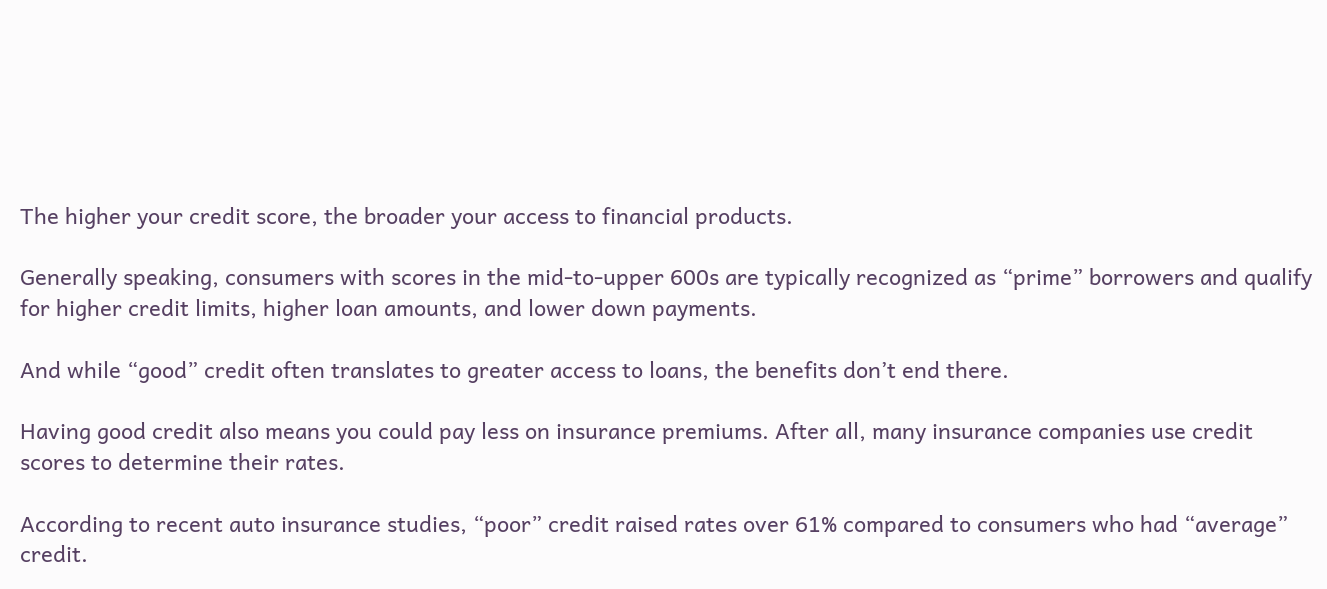The higher your credit score, the broader your access to financial products.

Generally speaking, consumers with scores in the mid-to-upper 600s are typically recognized as “prime” borrowers and qualify for higher credit limits, higher loan amounts, and lower down payments.

And while “good” credit often translates to greater access to loans, the benefits don’t end there.

Having good credit also means you could pay less on insurance premiums. After all, many insurance companies use credit scores to determine their rates.

According to recent auto insurance studies, “poor” credit raised rates over 61% compared to consumers who had “average” credit.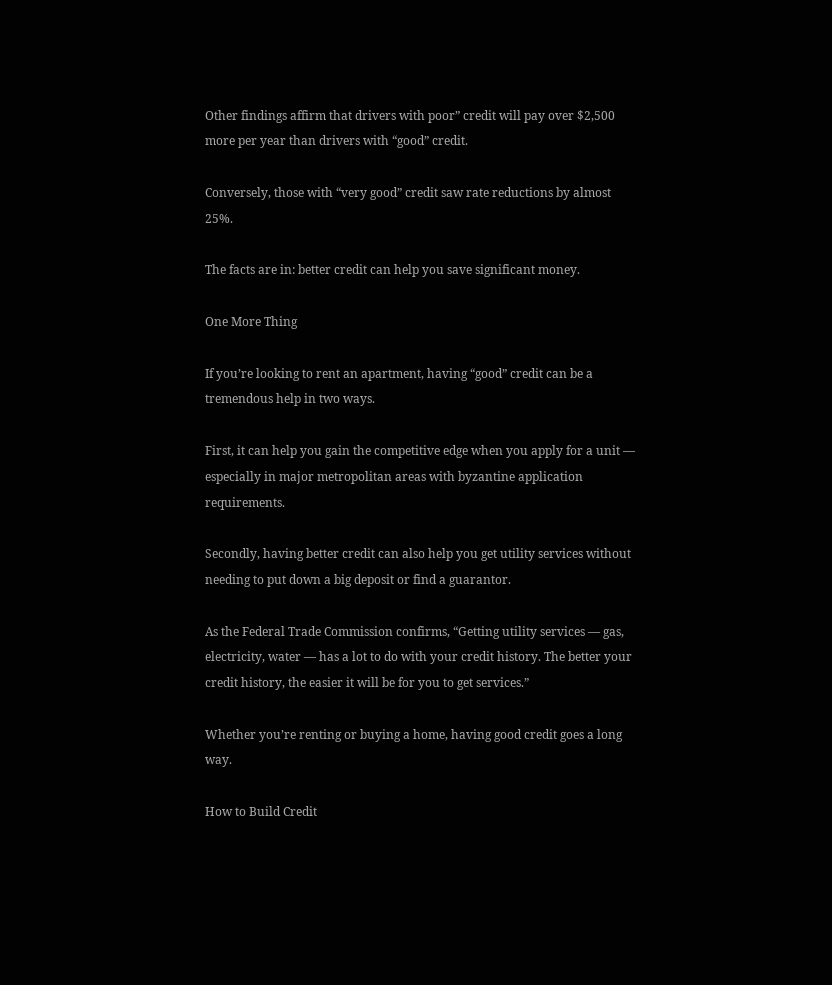Other findings affirm that drivers with poor” credit will pay over $2,500 more per year than drivers with “good” credit.

Conversely, those with “very good” credit saw rate reductions by almost 25%.

The facts are in: better credit can help you save significant money.

One More Thing

If you’re looking to rent an apartment, having “good” credit can be a tremendous help in two ways.

First, it can help you gain the competitive edge when you apply for a unit — especially in major metropolitan areas with byzantine application requirements.

Secondly, having better credit can also help you get utility services without needing to put down a big deposit or find a guarantor.

As the Federal Trade Commission confirms, “Getting utility services — gas, electricity, water — has a lot to do with your credit history. The better your credit history, the easier it will be for you to get services.”

Whether you’re renting or buying a home, having good credit goes a long way.

How to Build Credit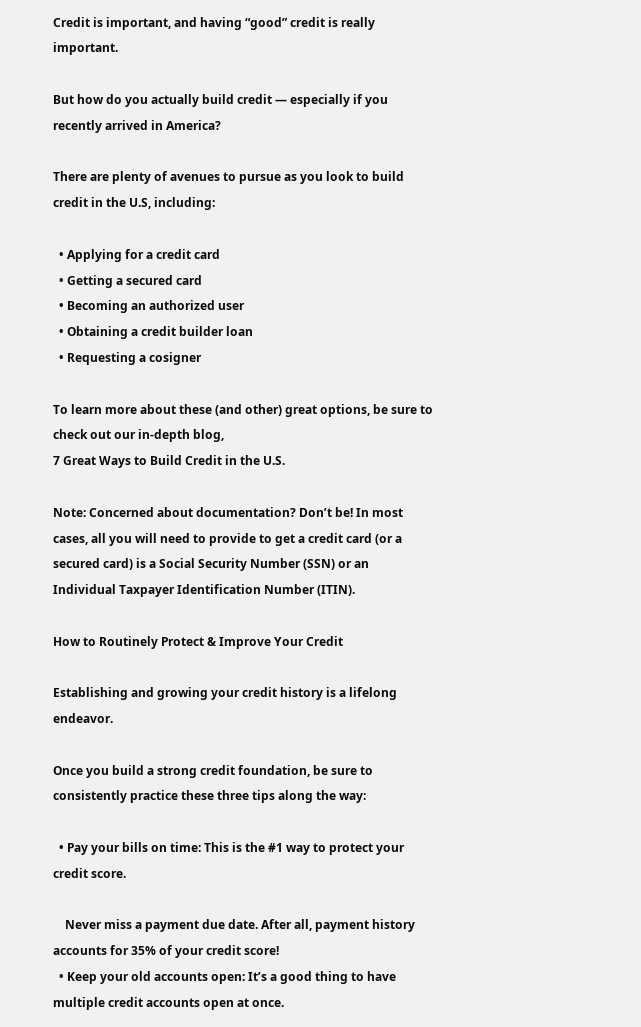Credit is important, and having “good” credit is really important.

But how do you actually build credit — especially if you recently arrived in America?

There are plenty of avenues to pursue as you look to build credit in the U.S, including:

  • Applying for a credit card
  • Getting a secured card
  • Becoming an authorized user
  • Obtaining a credit builder loan
  • Requesting a cosigner

To learn more about these (and other) great options, be sure to check out our in-depth blog,
7 Great Ways to Build Credit in the U.S.

Note: Concerned about documentation? Don’t be! In most cases, all you will need to provide to get a credit card (or a secured card) is a Social Security Number (SSN) or an Individual Taxpayer Identification Number (ITIN).

How to Routinely Protect & Improve Your Credit

Establishing and growing your credit history is a lifelong endeavor.

Once you build a strong credit foundation, be sure to consistently practice these three tips along the way:

  • Pay your bills on time: This is the #1 way to protect your credit score.

    Never miss a payment due date. After all, payment history accounts for 35% of your credit score!
  • Keep your old accounts open: It’s a good thing to have multiple credit accounts open at once.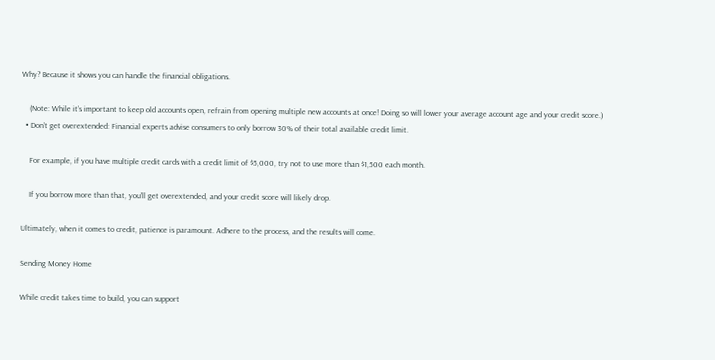Why? Because it shows you can handle the financial obligations.

    (Note: While it’s important to keep old accounts open, refrain from opening multiple new accounts at once! Doing so will lower your average account age and your credit score.)
  • Don’t get overextended: Financial experts advise consumers to only borrow 30% of their total available credit limit.

    For example, if you have multiple credit cards with a credit limit of $5,000, try not to use more than $1,500 each month.

    If you borrow more than that, you’ll get overextended, and your credit score will likely drop.

Ultimately, when it comes to credit, patience is paramount. Adhere to the process, and the results will come.

Sending Money Home

While credit takes time to build, you can support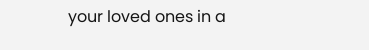your loved ones in a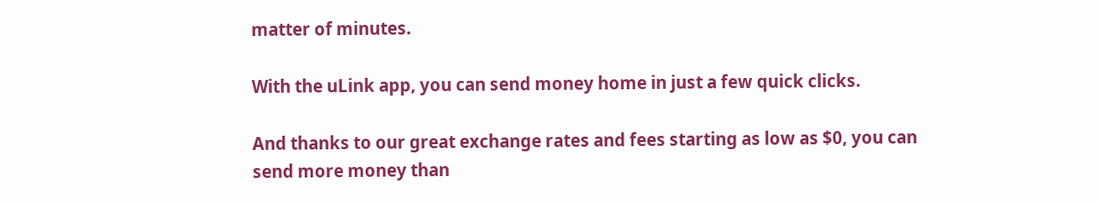matter of minutes.

With the uLink app, you can send money home in just a few quick clicks.

And thanks to our great exchange rates and fees starting as low as $0, you can send more money than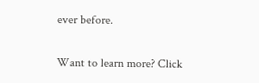ever before.

Want to learn more? Click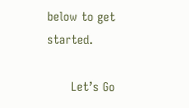below to get started.

      Let’s Go